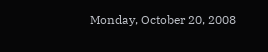Monday, October 20, 2008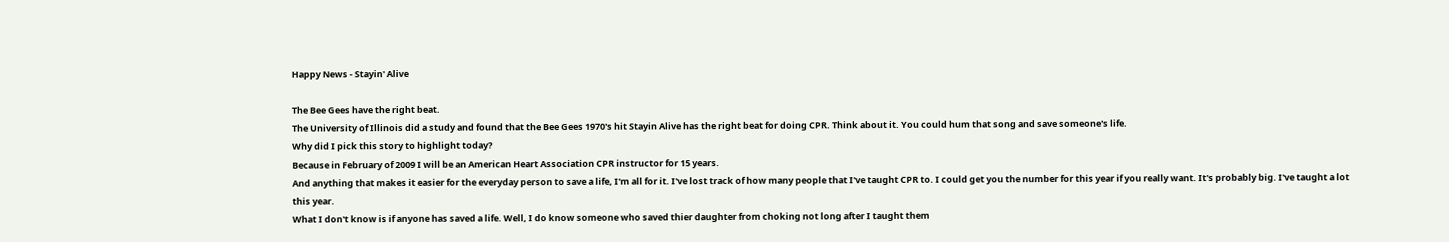Happy News - Stayin' Alive

The Bee Gees have the right beat.
The University of Illinois did a study and found that the Bee Gees 1970's hit Stayin Alive has the right beat for doing CPR. Think about it. You could hum that song and save someone's life.
Why did I pick this story to highlight today?
Because in February of 2009 I will be an American Heart Association CPR instructor for 15 years.
And anything that makes it easier for the everyday person to save a life, I'm all for it. I've lost track of how many people that I've taught CPR to. I could get you the number for this year if you really want. It's probably big. I've taught a lot this year.
What I don't know is if anyone has saved a life. Well, I do know someone who saved thier daughter from choking not long after I taught them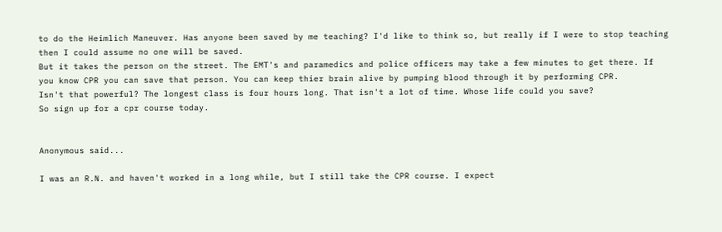to do the Heimlich Maneuver. Has anyone been saved by me teaching? I'd like to think so, but really if I were to stop teaching then I could assume no one will be saved.
But it takes the person on the street. The EMT's and paramedics and police officers may take a few minutes to get there. If you know CPR you can save that person. You can keep thier brain alive by pumping blood through it by performing CPR.
Isn't that powerful? The longest class is four hours long. That isn't a lot of time. Whose life could you save?
So sign up for a cpr course today.


Anonymous said...

I was an R.N. and haven't worked in a long while, but I still take the CPR course. I expect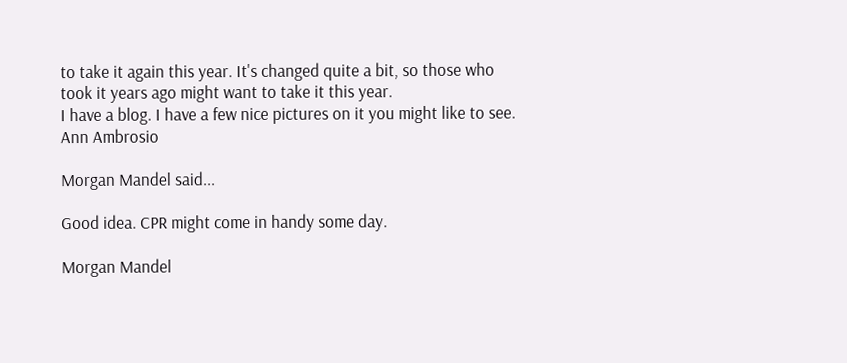to take it again this year. It's changed quite a bit, so those who took it years ago might want to take it this year.
I have a blog. I have a few nice pictures on it you might like to see. Ann Ambrosio

Morgan Mandel said...

Good idea. CPR might come in handy some day.

Morgan Mandel